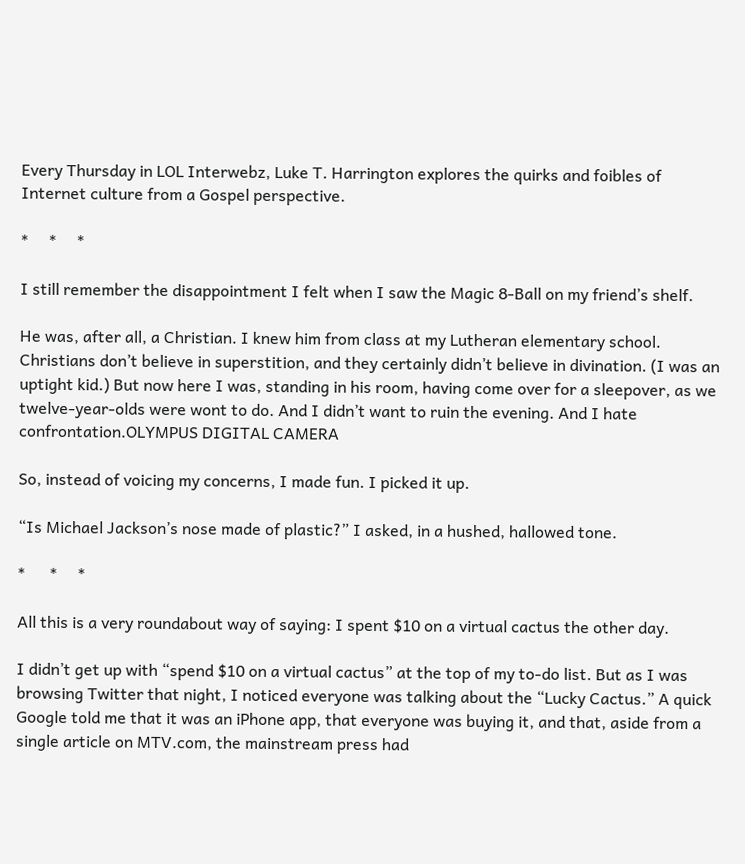Every Thursday in LOL Interwebz, Luke T. Harrington explores the quirks and foibles of Internet culture from a Gospel perspective.

*     *     *

I still remember the disappointment I felt when I saw the Magic 8-Ball on my friend’s shelf.

He was, after all, a Christian. I knew him from class at my Lutheran elementary school. Christians don’t believe in superstition, and they certainly didn’t believe in divination. (I was an uptight kid.) But now here I was, standing in his room, having come over for a sleepover, as we twelve-year-olds were wont to do. And I didn’t want to ruin the evening. And I hate confrontation.OLYMPUS DIGITAL CAMERA

So, instead of voicing my concerns, I made fun. I picked it up.

“Is Michael Jackson’s nose made of plastic?” I asked, in a hushed, hallowed tone.

*      *     *

All this is a very roundabout way of saying: I spent $10 on a virtual cactus the other day.

I didn’t get up with “spend $10 on a virtual cactus” at the top of my to-do list. But as I was browsing Twitter that night, I noticed everyone was talking about the “Lucky Cactus.” A quick Google told me that it was an iPhone app, that everyone was buying it, and that, aside from a single article on MTV.com, the mainstream press had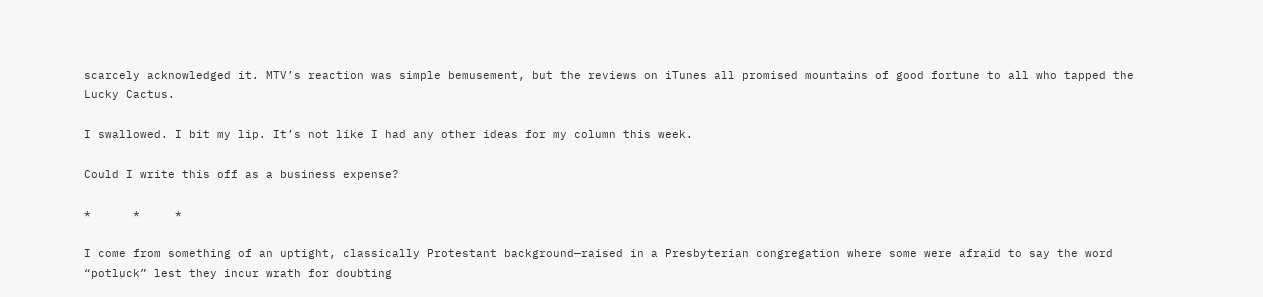scarcely acknowledged it. MTV’s reaction was simple bemusement, but the reviews on iTunes all promised mountains of good fortune to all who tapped the Lucky Cactus.

I swallowed. I bit my lip. It’s not like I had any other ideas for my column this week.

Could I write this off as a business expense?

*      *     *

I come from something of an uptight, classically Protestant background—raised in a Presbyterian congregation where some were afraid to say the word “potluck” lest they incur wrath for doubting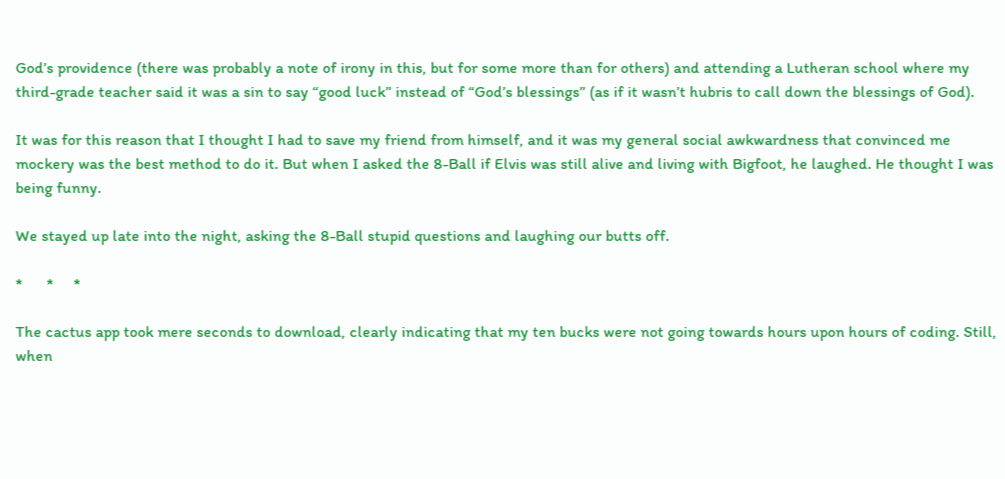God’s providence (there was probably a note of irony in this, but for some more than for others) and attending a Lutheran school where my third-grade teacher said it was a sin to say “good luck” instead of “God’s blessings” (as if it wasn’t hubris to call down the blessings of God).

It was for this reason that I thought I had to save my friend from himself, and it was my general social awkwardness that convinced me mockery was the best method to do it. But when I asked the 8-Ball if Elvis was still alive and living with Bigfoot, he laughed. He thought I was being funny.

We stayed up late into the night, asking the 8-Ball stupid questions and laughing our butts off.

*      *     *

The cactus app took mere seconds to download, clearly indicating that my ten bucks were not going towards hours upon hours of coding. Still, when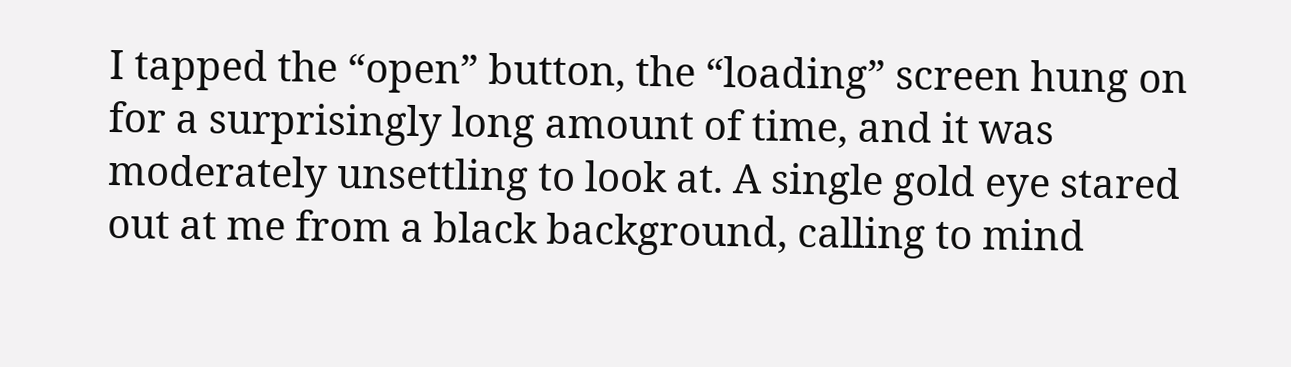I tapped the “open” button, the “loading” screen hung on for a surprisingly long amount of time, and it was moderately unsettling to look at. A single gold eye stared out at me from a black background, calling to mind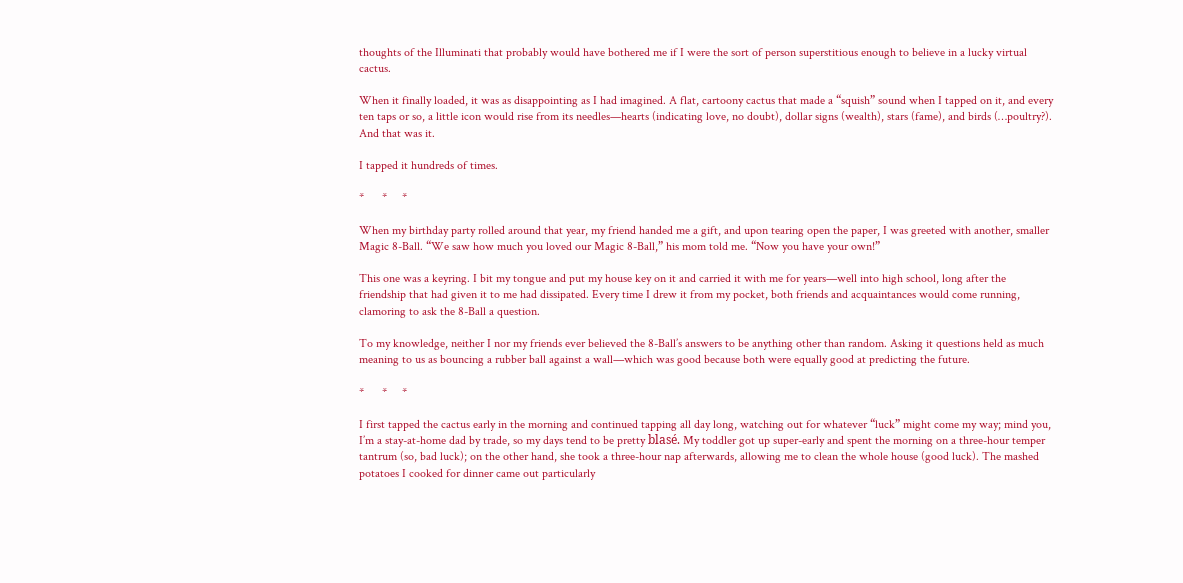thoughts of the Illuminati that probably would have bothered me if I were the sort of person superstitious enough to believe in a lucky virtual cactus.

When it finally loaded, it was as disappointing as I had imagined. A flat, cartoony cactus that made a “squish” sound when I tapped on it, and every ten taps or so, a little icon would rise from its needles—hearts (indicating love, no doubt), dollar signs (wealth), stars (fame), and birds (…poultry?). And that was it.

I tapped it hundreds of times.

*      *     *

When my birthday party rolled around that year, my friend handed me a gift, and upon tearing open the paper, I was greeted with another, smaller Magic 8-Ball. “We saw how much you loved our Magic 8-Ball,” his mom told me. “Now you have your own!”

This one was a keyring. I bit my tongue and put my house key on it and carried it with me for years—well into high school, long after the friendship that had given it to me had dissipated. Every time I drew it from my pocket, both friends and acquaintances would come running, clamoring to ask the 8-Ball a question.

To my knowledge, neither I nor my friends ever believed the 8-Ball’s answers to be anything other than random. Asking it questions held as much meaning to us as bouncing a rubber ball against a wall—which was good because both were equally good at predicting the future.

*      *     *

I first tapped the cactus early in the morning and continued tapping all day long, watching out for whatever “luck” might come my way; mind you, I’m a stay-at-home dad by trade, so my days tend to be pretty blasé. My toddler got up super-early and spent the morning on a three-hour temper tantrum (so, bad luck); on the other hand, she took a three-hour nap afterwards, allowing me to clean the whole house (good luck). The mashed potatoes I cooked for dinner came out particularly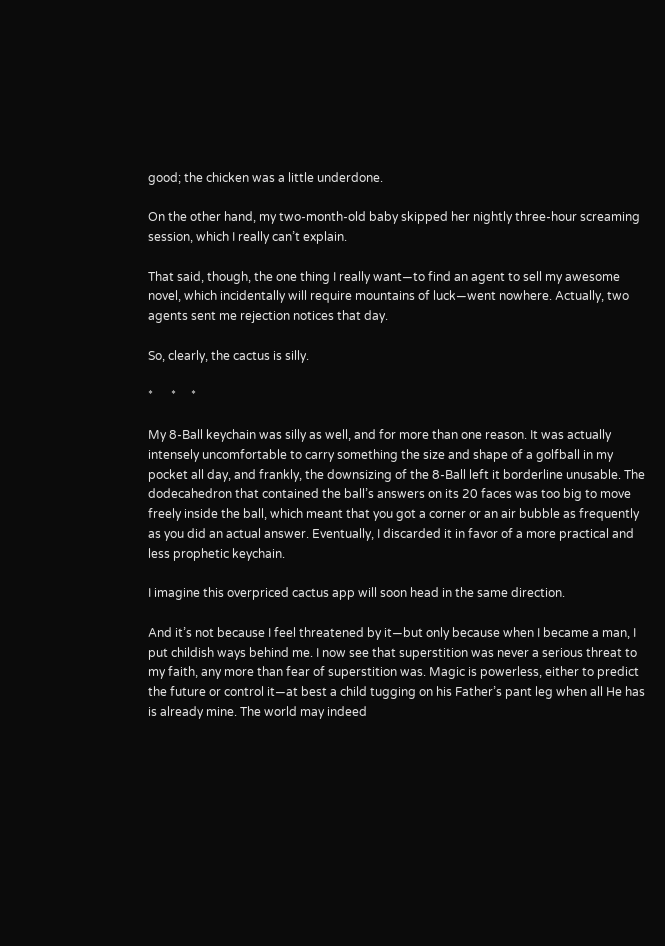good; the chicken was a little underdone.

On the other hand, my two-month-old baby skipped her nightly three-hour screaming session, which I really can’t explain.

That said, though, the one thing I really want—to find an agent to sell my awesome novel, which incidentally will require mountains of luck—went nowhere. Actually, two agents sent me rejection notices that day.

So, clearly, the cactus is silly.

*      *     *

My 8-Ball keychain was silly as well, and for more than one reason. It was actually intensely uncomfortable to carry something the size and shape of a golfball in my pocket all day, and frankly, the downsizing of the 8-Ball left it borderline unusable. The dodecahedron that contained the ball’s answers on its 20 faces was too big to move freely inside the ball, which meant that you got a corner or an air bubble as frequently as you did an actual answer. Eventually, I discarded it in favor of a more practical and less prophetic keychain.

I imagine this overpriced cactus app will soon head in the same direction.

And it’s not because I feel threatened by it—but only because when I became a man, I put childish ways behind me. I now see that superstition was never a serious threat to my faith, any more than fear of superstition was. Magic is powerless, either to predict the future or control it—at best a child tugging on his Father’s pant leg when all He has is already mine. The world may indeed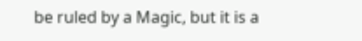be ruled by a Magic, but it is a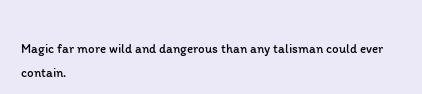Magic far more wild and dangerous than any talisman could ever contain.